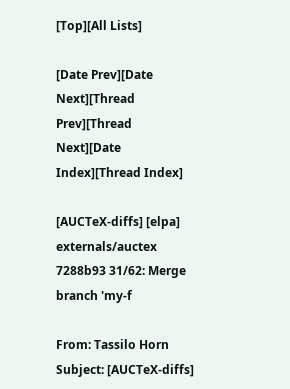[Top][All Lists]

[Date Prev][Date Next][Thread Prev][Thread Next][Date Index][Thread Index]

[AUCTeX-diffs] [elpa] externals/auctex 7288b93 31/62: Merge branch 'my-f

From: Tassilo Horn
Subject: [AUCTeX-diffs]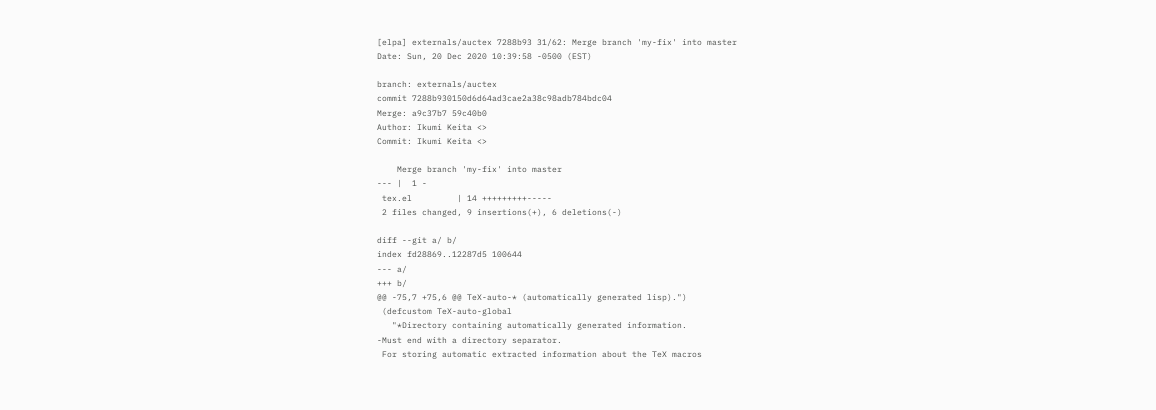[elpa] externals/auctex 7288b93 31/62: Merge branch 'my-fix' into master
Date: Sun, 20 Dec 2020 10:39:58 -0500 (EST)

branch: externals/auctex
commit 7288b930150d6d64ad3cae2a38c98adb784bdc04
Merge: a9c37b7 59c40b0
Author: Ikumi Keita <>
Commit: Ikumi Keita <>

    Merge branch 'my-fix' into master
--- |  1 -
 tex.el         | 14 +++++++++-----
 2 files changed, 9 insertions(+), 6 deletions(-)

diff --git a/ b/
index fd28869..12287d5 100644
--- a/
+++ b/
@@ -75,7 +75,6 @@ TeX-auto-* (automatically generated lisp).")
 (defcustom TeX-auto-global
   "*Directory containing automatically generated information.
-Must end with a directory separator.
 For storing automatic extracted information about the TeX macros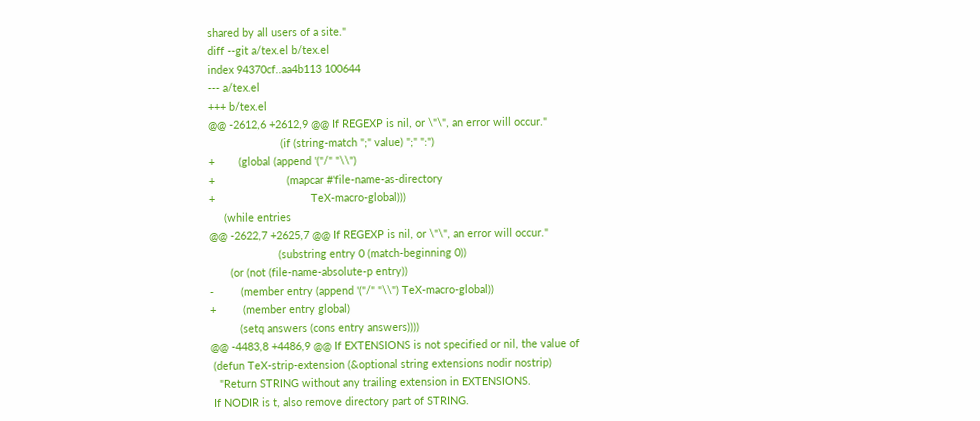shared by all users of a site."
diff --git a/tex.el b/tex.el
index 94370cf..aa4b113 100644
--- a/tex.el
+++ b/tex.el
@@ -2612,6 +2612,9 @@ If REGEXP is nil, or \"\", an error will occur."
                        (if (string-match ";" value) ";" ":")
+        (global (append '("/" "\\")
+                        (mapcar #'file-name-as-directory
+                                TeX-macro-global)))
     (while entries
@@ -2622,7 +2625,7 @@ If REGEXP is nil, or \"\", an error will occur."
                       (substring entry 0 (match-beginning 0))
       (or (not (file-name-absolute-p entry))
-         (member entry (append '("/" "\\") TeX-macro-global))
+         (member entry global)
          (setq answers (cons entry answers))))
@@ -4483,8 +4486,9 @@ If EXTENSIONS is not specified or nil, the value of
 (defun TeX-strip-extension (&optional string extensions nodir nostrip)
   "Return STRING without any trailing extension in EXTENSIONS.
 If NODIR is t, also remove directory part of STRING.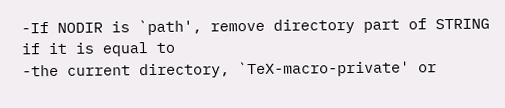-If NODIR is `path', remove directory part of STRING if it is equal to
-the current directory, `TeX-macro-private' or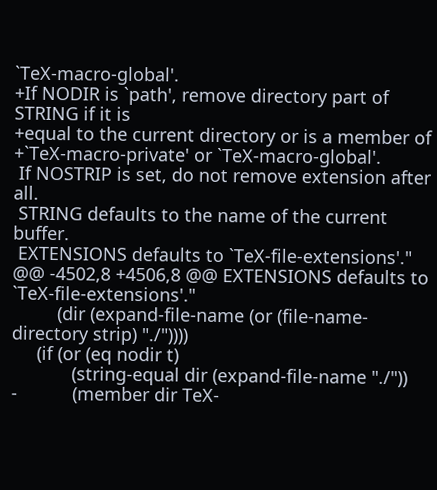`TeX-macro-global'.
+If NODIR is `path', remove directory part of STRING if it is
+equal to the current directory or is a member of
+`TeX-macro-private' or `TeX-macro-global'.
 If NOSTRIP is set, do not remove extension after all.
 STRING defaults to the name of the current buffer.
 EXTENSIONS defaults to `TeX-file-extensions'."
@@ -4502,8 +4506,8 @@ EXTENSIONS defaults to `TeX-file-extensions'."
         (dir (expand-file-name (or (file-name-directory strip) "./"))))
     (if (or (eq nodir t)
            (string-equal dir (expand-file-name "./"))
-           (member dir TeX-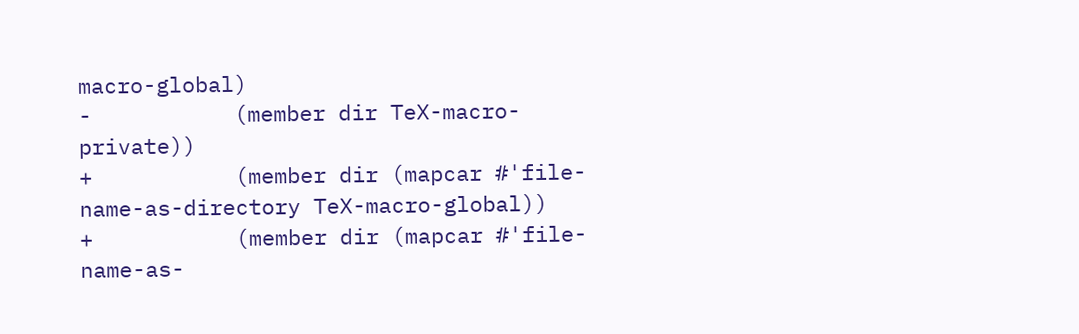macro-global)
-           (member dir TeX-macro-private))
+           (member dir (mapcar #'file-name-as-directory TeX-macro-global))
+           (member dir (mapcar #'file-name-as-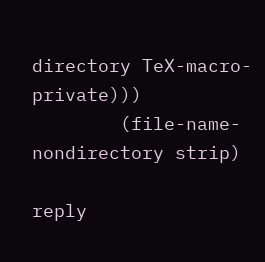directory TeX-macro-private)))
        (file-name-nondirectory strip)

reply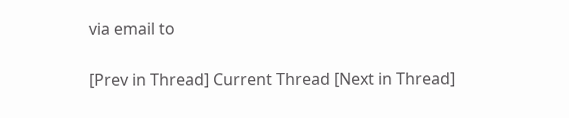via email to

[Prev in Thread] Current Thread [Next in Thread]